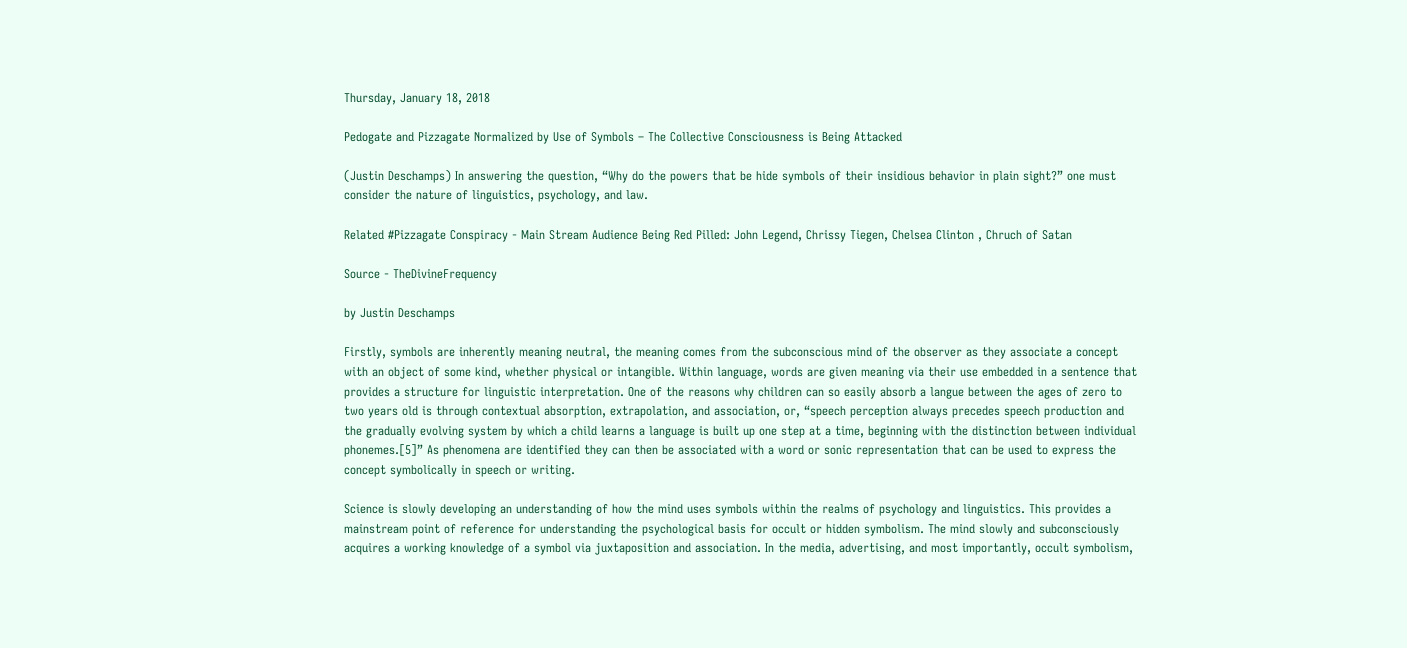Thursday, January 18, 2018

Pedogate and Pizzagate Normalized by Use of Symbols – The Collective Consciousness is Being Attacked

(Justin Deschamps) In answering the question, “Why do the powers that be hide symbols of their insidious behavior in plain sight?” one must consider the nature of linguistics, psychology, and law.

Related #Pizzagate Conspiracy - Main Stream Audience Being Red Pilled: John Legend, Chrissy Tiegen, Chelsea Clinton , Chruch of Satan

Source - TheDivineFrequency

by Justin Deschamps

Firstly, symbols are inherently meaning neutral, the meaning comes from the subconscious mind of the observer as they associate a concept with an object of some kind, whether physical or intangible. Within language, words are given meaning via their use embedded in a sentence that provides a structure for linguistic interpretation. One of the reasons why children can so easily absorb a langue between the ages of zero to two years old is through contextual absorption, extrapolation, and association, or, “speech perception always precedes speech production and the gradually evolving system by which a child learns a language is built up one step at a time, beginning with the distinction between individual phonemes.[5]” As phenomena are identified they can then be associated with a word or sonic representation that can be used to express the concept symbolically in speech or writing.

Science is slowly developing an understanding of how the mind uses symbols within the realms of psychology and linguistics. This provides a mainstream point of reference for understanding the psychological basis for occult or hidden symbolism. The mind slowly and subconsciously acquires a working knowledge of a symbol via juxtaposition and association. In the media, advertising, and most importantly, occult symbolism,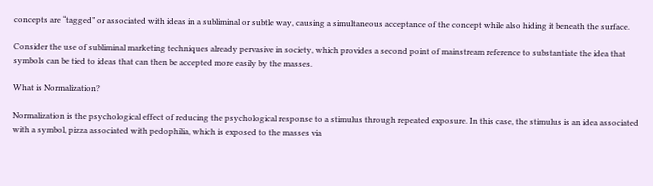concepts are “tagged” or associated with ideas in a subliminal or subtle way, causing a simultaneous acceptance of the concept while also hiding it beneath the surface.

Consider the use of subliminal marketing techniques already pervasive in society, which provides a second point of mainstream reference to substantiate the idea that symbols can be tied to ideas that can then be accepted more easily by the masses.

What is Normalization?

Normalization is the psychological effect of reducing the psychological response to a stimulus through repeated exposure. In this case, the stimulus is an idea associated with a symbol, pizza associated with pedophilia, which is exposed to the masses via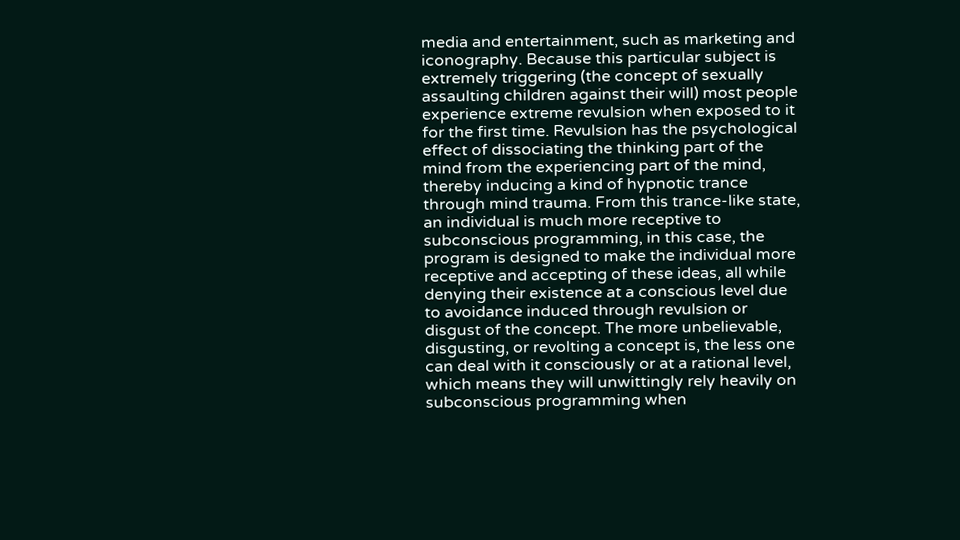media and entertainment, such as marketing and iconography. Because this particular subject is extremely triggering (the concept of sexually assaulting children against their will) most people experience extreme revulsion when exposed to it for the first time. Revulsion has the psychological effect of dissociating the thinking part of the mind from the experiencing part of the mind, thereby inducing a kind of hypnotic trance through mind trauma. From this trance-like state, an individual is much more receptive to subconscious programming, in this case, the program is designed to make the individual more receptive and accepting of these ideas, all while denying their existence at a conscious level due to avoidance induced through revulsion or disgust of the concept. The more unbelievable, disgusting, or revolting a concept is, the less one can deal with it consciously or at a rational level, which means they will unwittingly rely heavily on subconscious programming when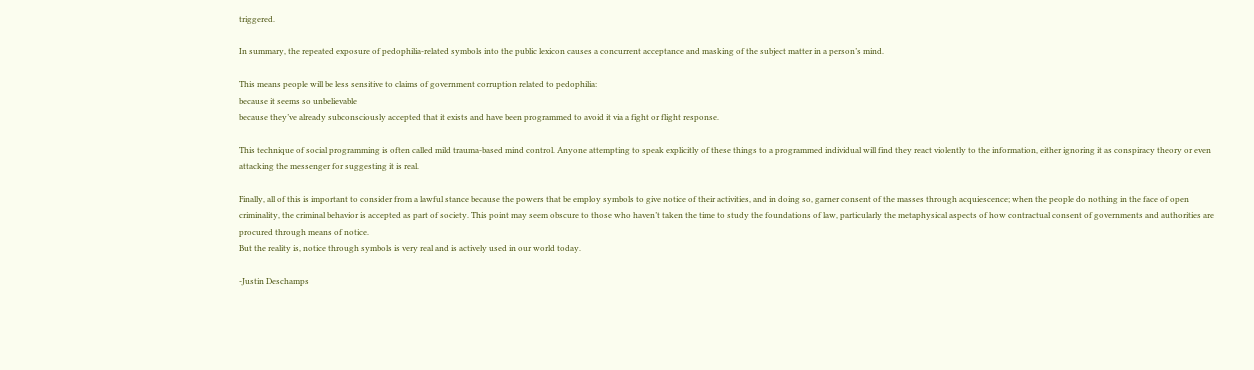triggered.

In summary, the repeated exposure of pedophilia-related symbols into the public lexicon causes a concurrent acceptance and masking of the subject matter in a person’s mind.

This means people will be less sensitive to claims of government corruption related to pedophilia:
because it seems so unbelievable
because they’ve already subconsciously accepted that it exists and have been programmed to avoid it via a fight or flight response.

This technique of social programming is often called mild trauma-based mind control. Anyone attempting to speak explicitly of these things to a programmed individual will find they react violently to the information, either ignoring it as conspiracy theory or even attacking the messenger for suggesting it is real.

Finally, all of this is important to consider from a lawful stance because the powers that be employ symbols to give notice of their activities, and in doing so, garner consent of the masses through acquiescence; when the people do nothing in the face of open criminality, the criminal behavior is accepted as part of society. This point may seem obscure to those who haven’t taken the time to study the foundations of law, particularly the metaphysical aspects of how contractual consent of governments and authorities are procured through means of notice.
But the reality is, notice through symbols is very real and is actively used in our world today.

-Justin Deschamps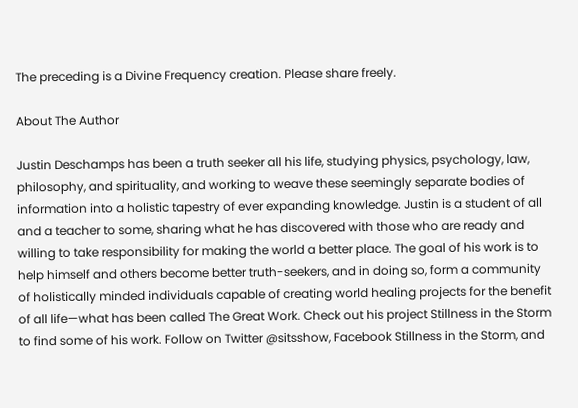The preceding is a Divine Frequency creation. Please share freely.

About The Author

Justin Deschamps has been a truth seeker all his life, studying physics, psychology, law, philosophy, and spirituality, and working to weave these seemingly separate bodies of information into a holistic tapestry of ever expanding knowledge. Justin is a student of all and a teacher to some, sharing what he has discovered with those who are ready and willing to take responsibility for making the world a better place. The goal of his work is to help himself and others become better truth-seekers, and in doing so, form a community of holistically minded individuals capable of creating world healing projects for the benefit of all life—what has been called The Great Work. Check out his project Stillness in the Storm to find some of his work. Follow on Twitter @sitsshow, Facebook Stillness in the Storm, and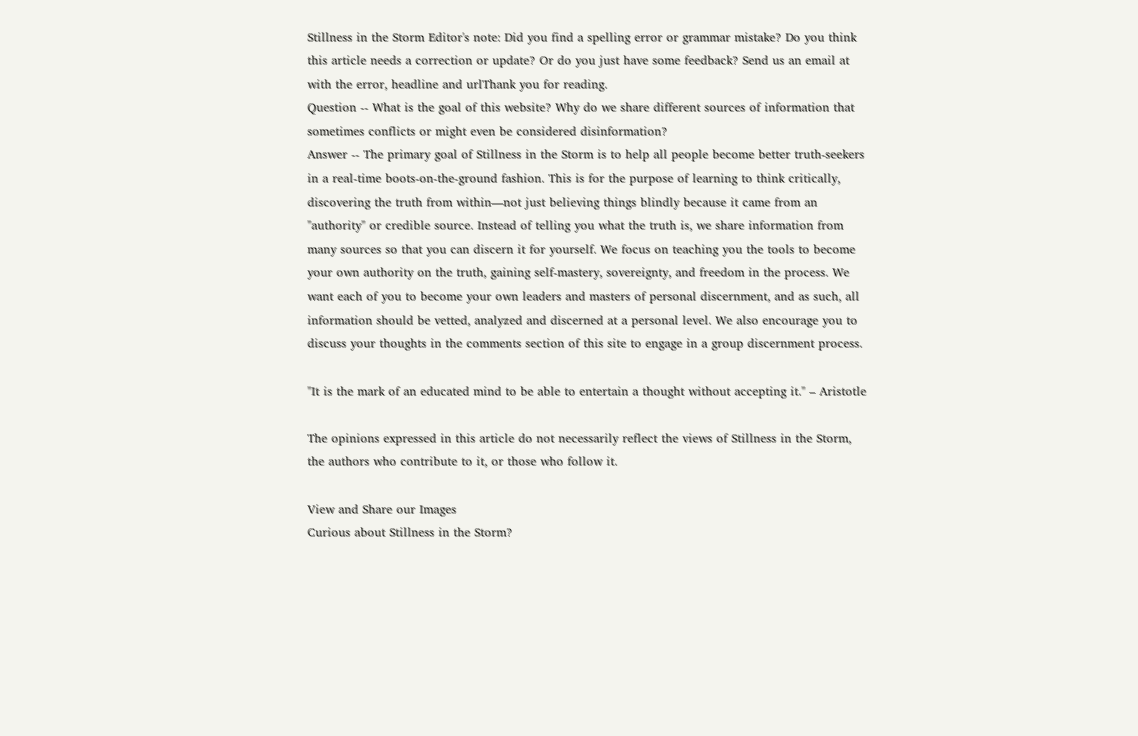Stillness in the Storm Editor's note: Did you find a spelling error or grammar mistake? Do you think this article needs a correction or update? Or do you just have some feedback? Send us an email at with the error, headline and urlThank you for reading.
Question -- What is the goal of this website? Why do we share different sources of information that sometimes conflicts or might even be considered disinformation?
Answer -- The primary goal of Stillness in the Storm is to help all people become better truth-seekers in a real-time boots-on-the-ground fashion. This is for the purpose of learning to think critically, discovering the truth from within—not just believing things blindly because it came from an "authority" or credible source. Instead of telling you what the truth is, we share information from many sources so that you can discern it for yourself. We focus on teaching you the tools to become your own authority on the truth, gaining self-mastery, sovereignty, and freedom in the process. We want each of you to become your own leaders and masters of personal discernment, and as such, all information should be vetted, analyzed and discerned at a personal level. We also encourage you to discuss your thoughts in the comments section of this site to engage in a group discernment process.

"It is the mark of an educated mind to be able to entertain a thought without accepting it." – Aristotle

The opinions expressed in this article do not necessarily reflect the views of Stillness in the Storm, the authors who contribute to it, or those who follow it.

View and Share our Images
Curious about Stillness in the Storm?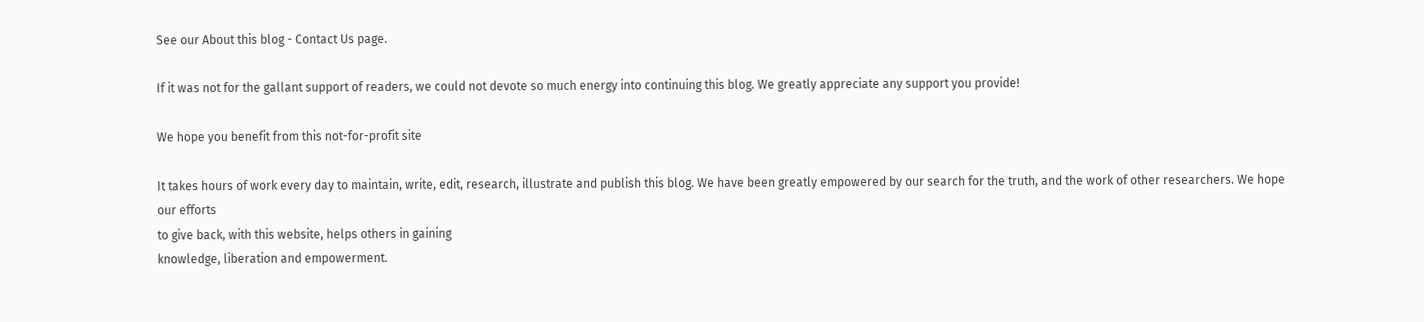See our About this blog - Contact Us page.

If it was not for the gallant support of readers, we could not devote so much energy into continuing this blog. We greatly appreciate any support you provide!

We hope you benefit from this not-for-profit site

It takes hours of work every day to maintain, write, edit, research, illustrate and publish this blog. We have been greatly empowered by our search for the truth, and the work of other researchers. We hope our efforts
to give back, with this website, helps others in gaining
knowledge, liberation and empowerment.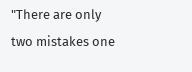"There are only two mistakes one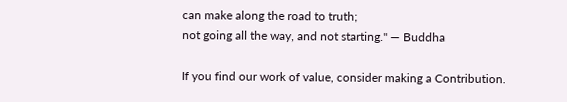can make along the road to truth;
not going all the way, and not starting." — Buddha

If you find our work of value, consider making a Contribution.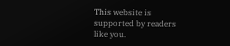This website is supported by readers like you.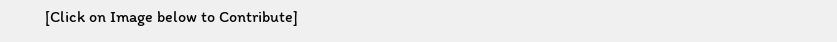[Click on Image below to Contribute]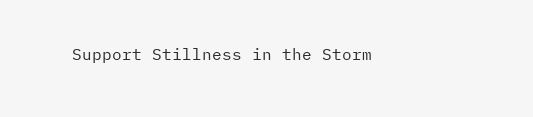Support Stillness in the Storm